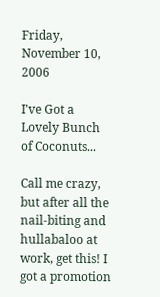Friday, November 10, 2006

I've Got a Lovely Bunch of Coconuts...

Call me crazy, but after all the nail-biting and hullabaloo at work, get this! I got a promotion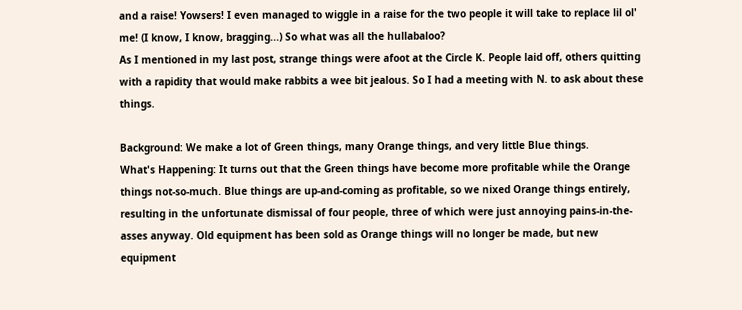and a raise! Yowsers! I even managed to wiggle in a raise for the two people it will take to replace lil ol' me! (I know, I know, bragging...) So what was all the hullabaloo?
As I mentioned in my last post, strange things were afoot at the Circle K. People laid off, others quitting with a rapidity that would make rabbits a wee bit jealous. So I had a meeting with N. to ask about these things.

Background: We make a lot of Green things, many Orange things, and very little Blue things.
What's Happening: It turns out that the Green things have become more profitable while the Orange things not-so-much. Blue things are up-and-coming as profitable, so we nixed Orange things entirely, resulting in the unfortunate dismissal of four people, three of which were just annoying pains-in-the-asses anyway. Old equipment has been sold as Orange things will no longer be made, but new equipment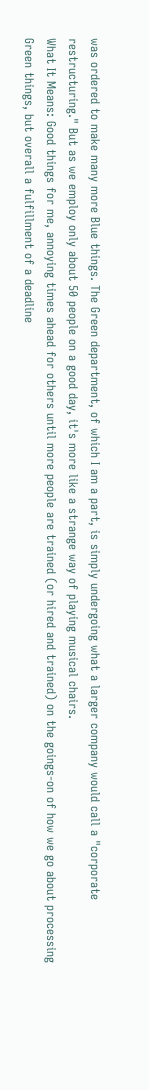was ordered to make many more Blue things. The Green department, of which I am a part, is simply undergoing what a larger company would call a "corporate restructuring." But as we employ only about 50 people on a good day, it's more like a strange way of playing musical chairs.
What It Means: Good things for me, annoying times ahead for others until more people are trained (or hired and trained) on the goings-on of how we go about processing Green things, but overall a fulfillment of a deadline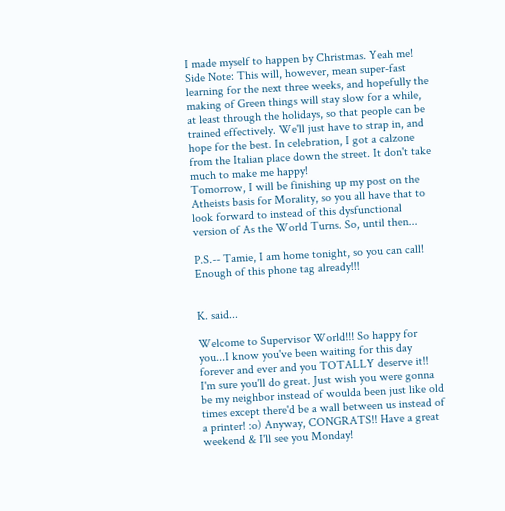I made myself to happen by Christmas. Yeah me!
Side Note: This will, however, mean super-fast learning for the next three weeks, and hopefully the making of Green things will stay slow for a while, at least through the holidays, so that people can be trained effectively. We'll just have to strap in, and hope for the best. In celebration, I got a calzone from the Italian place down the street. It don't take much to make me happy!
Tomorrow, I will be finishing up my post on the Atheists basis for Morality, so you all have that to look forward to instead of this dysfunctional version of As the World Turns. So, until then...

P.S.-- Tamie, I am home tonight, so you can call! Enough of this phone tag already!!!


K. said...

Welcome to Supervisor World!!! So happy for you...I know you've been waiting for this day forever and ever and you TOTALLY deserve it!! I'm sure you'll do great. Just wish you were gonna be my neighbor instead of woulda been just like old times except there'd be a wall between us instead of a printer! :o) Anyway, CONGRATS!! Have a great weekend & I'll see you Monday!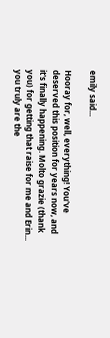emily said...

Hooray for, well, everything! You've deserved this position for years now, and it's finally happening. Molto grazie (thank you) for getting that raise for me and Erin... you truly are the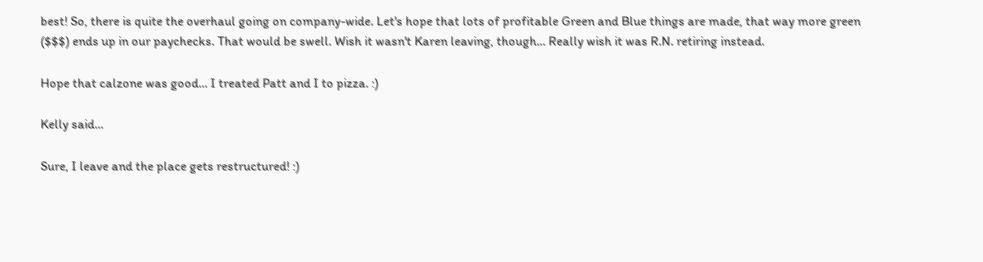best! So, there is quite the overhaul going on company-wide. Let's hope that lots of profitable Green and Blue things are made, that way more green ($$$) ends up in our paychecks. That would be swell. Wish it wasn't Karen leaving, though... Really wish it was R.N. retiring instead.

Hope that calzone was good... I treated Patt and I to pizza. :)

Kelly said...

Sure, I leave and the place gets restructured! :)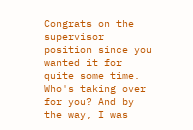Congrats on the supervisor position since you wanted it for quite some time. Who's taking over for you? And by the way, I was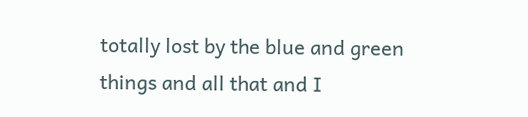totally lost by the blue and green things and all that and I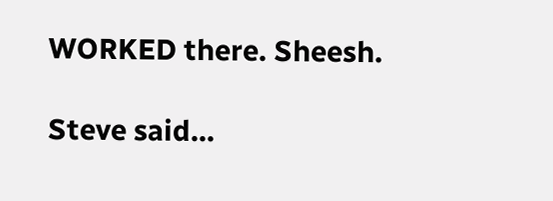WORKED there. Sheesh.

Steve said...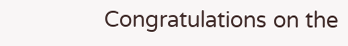Congratulations on the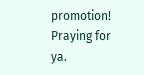promotion!
Praying for ya.